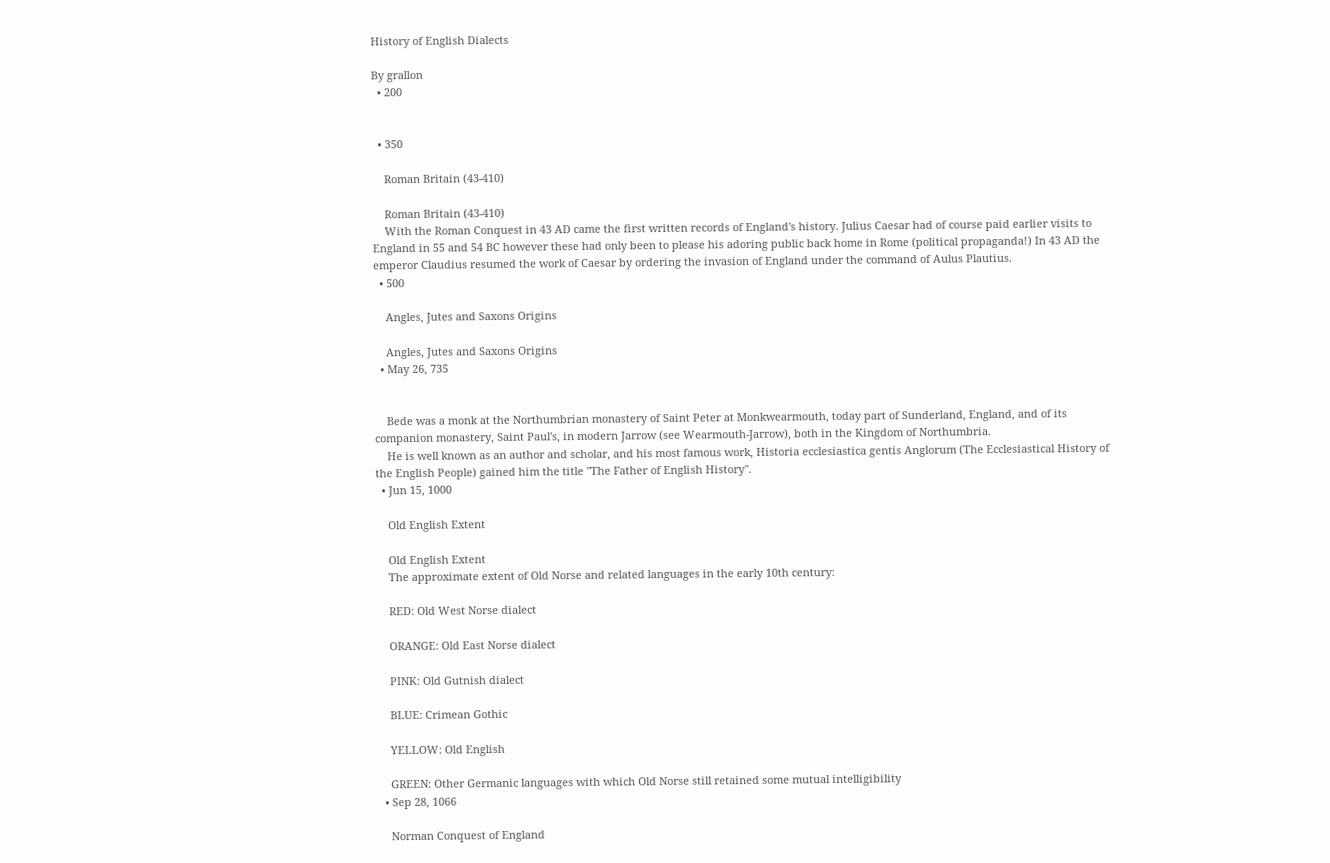History of English Dialects

By grallon
  • 200


  • 350

    Roman Britain (43-410)

    Roman Britain (43-410)
    With the Roman Conquest in 43 AD came the first written records of England's history. Julius Caesar had of course paid earlier visits to England in 55 and 54 BC however these had only been to please his adoring public back home in Rome (political propaganda!) In 43 AD the emperor Claudius resumed the work of Caesar by ordering the invasion of England under the command of Aulus Plautius.
  • 500

    Angles, Jutes and Saxons Origins

    Angles, Jutes and Saxons Origins
  • May 26, 735


    Bede was a monk at the Northumbrian monastery of Saint Peter at Monkwearmouth, today part of Sunderland, England, and of its companion monastery, Saint Paul's, in modern Jarrow (see Wearmouth-Jarrow), both in the Kingdom of Northumbria.
    He is well known as an author and scholar, and his most famous work, Historia ecclesiastica gentis Anglorum (The Ecclesiastical History of the English People) gained him the title "The Father of English History".
  • Jun 15, 1000

    Old English Extent

    Old English Extent
    The approximate extent of Old Norse and related languages in the early 10th century:

    RED: Old West Norse dialect

    ORANGE: Old East Norse dialect

    PINK: Old Gutnish dialect

    BLUE: Crimean Gothic

    YELLOW: Old English

    GREEN: Other Germanic languages with which Old Norse still retained some mutual intelligibility
  • Sep 28, 1066

    Norman Conquest of England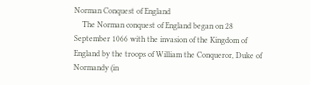Norman Conquest of England
    The Norman conquest of England began on 28 September 1066 with the invasion of the Kingdom of England by the troops of William the Conqueror, Duke of Normandy (in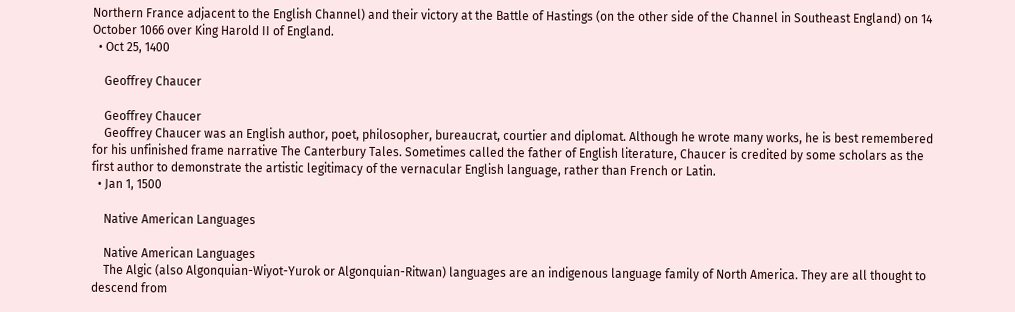Northern France adjacent to the English Channel) and their victory at the Battle of Hastings (on the other side of the Channel in Southeast England) on 14 October 1066 over King Harold II of England.
  • Oct 25, 1400

    Geoffrey Chaucer

    Geoffrey Chaucer
    Geoffrey Chaucer was an English author, poet, philosopher, bureaucrat, courtier and diplomat. Although he wrote many works, he is best remembered for his unfinished frame narrative The Canterbury Tales. Sometimes called the father of English literature, Chaucer is credited by some scholars as the first author to demonstrate the artistic legitimacy of the vernacular English language, rather than French or Latin.
  • Jan 1, 1500

    Native American Languages

    Native American Languages
    The Algic (also Algonquian-Wiyot-Yurok or Algonquian-Ritwan) languages are an indigenous language family of North America. They are all thought to descend from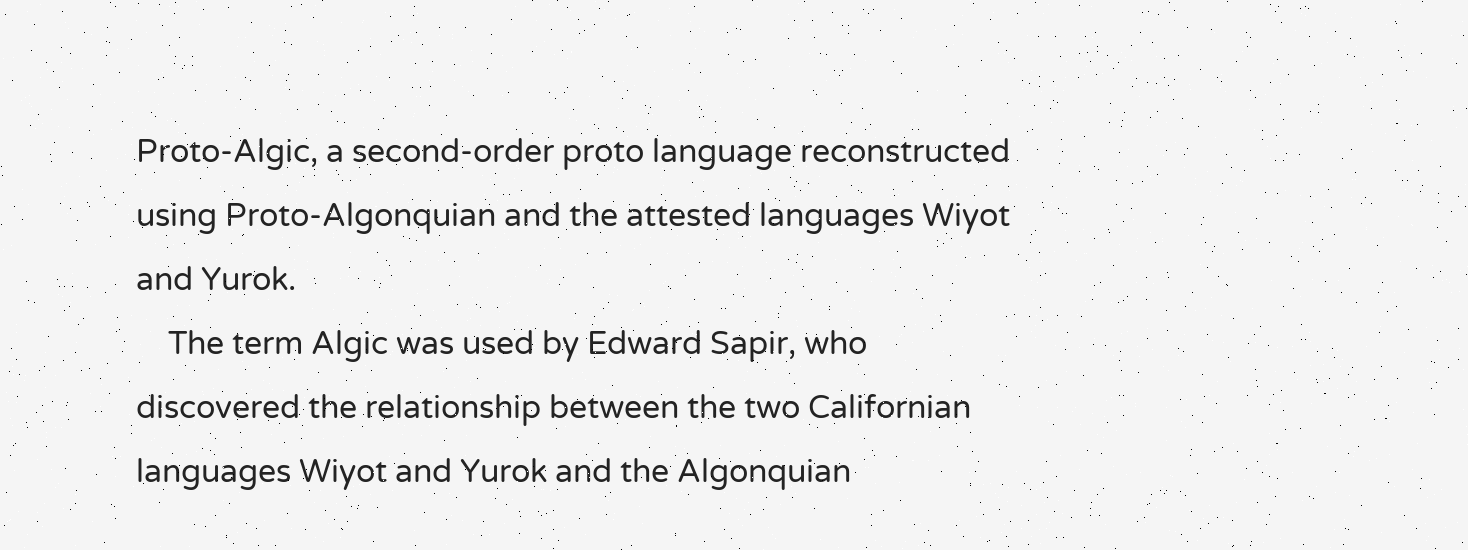Proto-Algic, a second-order proto language reconstructed using Proto-Algonquian and the attested languages Wiyot and Yurok.
    The term Algic was used by Edward Sapir, who discovered the relationship between the two Californian languages Wiyot and Yurok and the Algonquian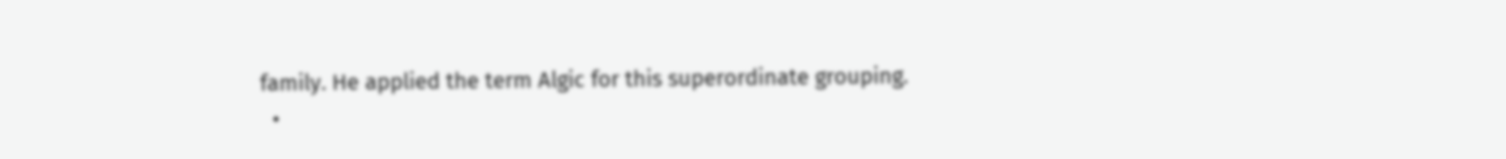family. He applied the term Algic for this superordinate grouping.
  •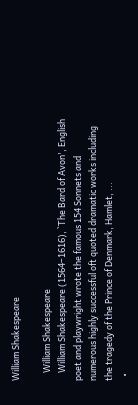William Shakespeare

    William Shakespeare
    William Shakespeare (1564–1616), `The Bard of Avon', English poet and playwright wrote the famous 154 Sonnets and numerous highly successful oft quoted dramatic works including the tragedy of the Prince of Denmark, Hamlet, ...
  •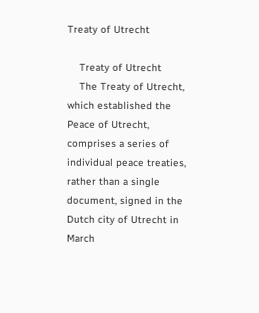Treaty of Utrecht

    Treaty of Utrecht
    The Treaty of Utrecht, which established the Peace of Utrecht, comprises a series of individual peace treaties, rather than a single document, signed in the Dutch city of Utrecht in March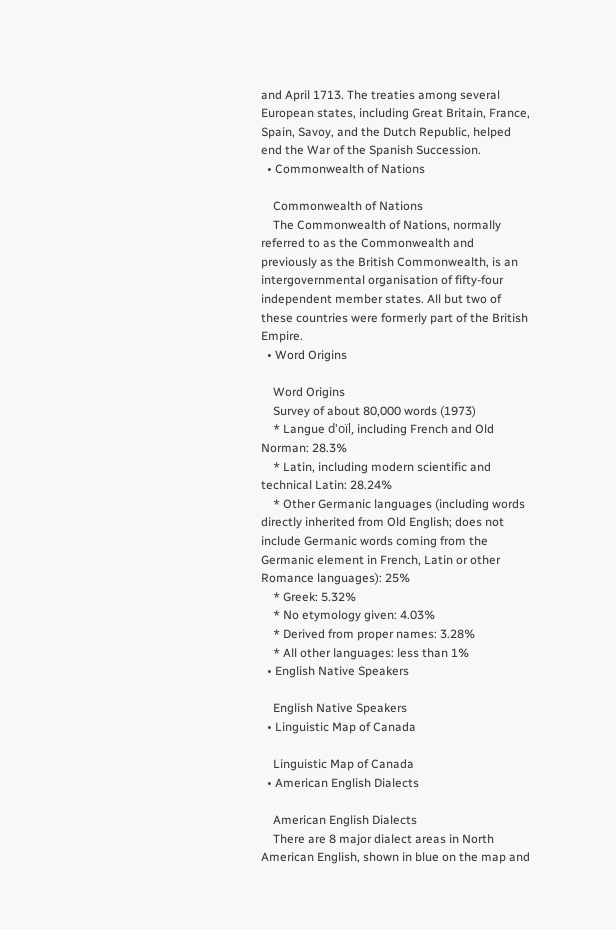and April 1713. The treaties among several European states, including Great Britain, France, Spain, Savoy, and the Dutch Republic, helped end the War of the Spanish Succession.
  • Commonwealth of Nations

    Commonwealth of Nations
    The Commonwealth of Nations, normally referred to as the Commonwealth and previously as the British Commonwealth, is an intergovernmental organisation of fifty-four independent member states. All but two of these countries were formerly part of the British Empire.
  • Word Origins

    Word Origins
    Survey of about 80,000 words (1973)
    * Langue d'oïl, including French and Old Norman: 28.3%
    * Latin, including modern scientific and technical Latin: 28.24%
    * Other Germanic languages (including words directly inherited from Old English; does not include Germanic words coming from the Germanic element in French, Latin or other Romance languages): 25%
    * Greek: 5.32%
    * No etymology given: 4.03%
    * Derived from proper names: 3.28%
    * All other languages: less than 1%
  • English Native Speakers

    English Native Speakers
  • Linguistic Map of Canada

    Linguistic Map of Canada
  • American English Dialects

    American English Dialects
    There are 8 major dialect areas in North American English, shown in blue on the map and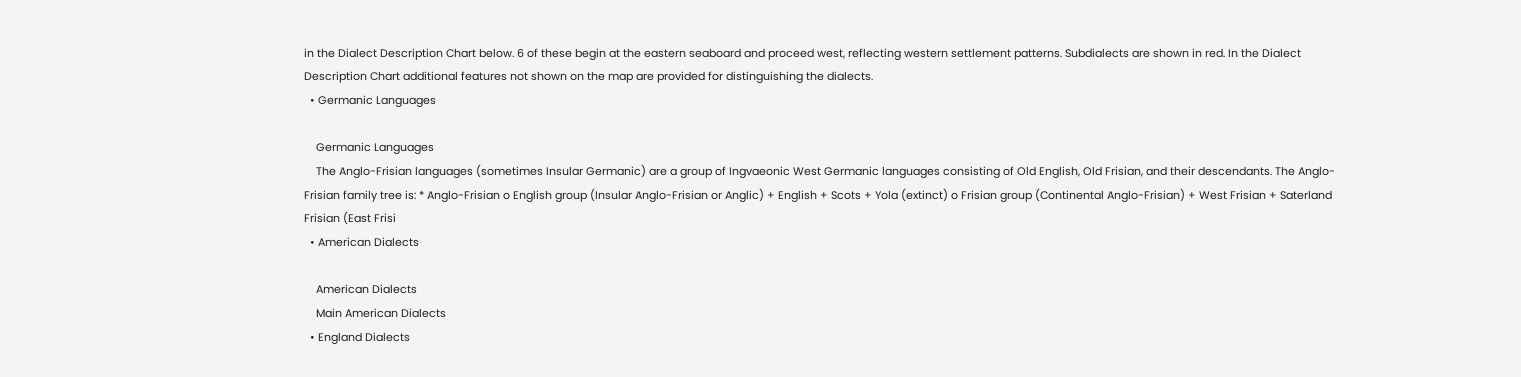in the Dialect Description Chart below. 6 of these begin at the eastern seaboard and proceed west, reflecting western settlement patterns. Subdialects are shown in red. In the Dialect Description Chart additional features not shown on the map are provided for distinguishing the dialects.
  • Germanic Languages

    Germanic Languages
    The Anglo-Frisian languages (sometimes Insular Germanic) are a group of Ingvaeonic West Germanic languages consisting of Old English, Old Frisian, and their descendants. The Anglo-Frisian family tree is: * Anglo-Frisian o English group (Insular Anglo-Frisian or Anglic) + English + Scots + Yola (extinct) o Frisian group (Continental Anglo-Frisian) + West Frisian + Saterland Frisian (East Frisi
  • American Dialects

    American Dialects
    Main American Dialects
  • England Dialects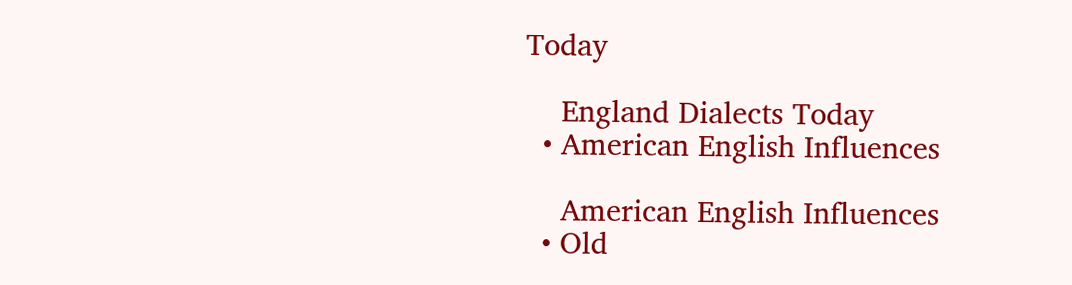Today

    England Dialects Today
  • American English Influences

    American English Influences
  • Old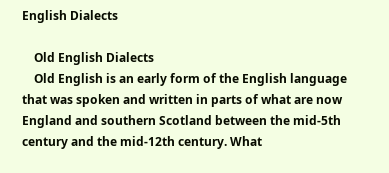English Dialects

    Old English Dialects
    Old English is an early form of the English language that was spoken and written in parts of what are now England and southern Scotland between the mid-5th century and the mid-12th century. What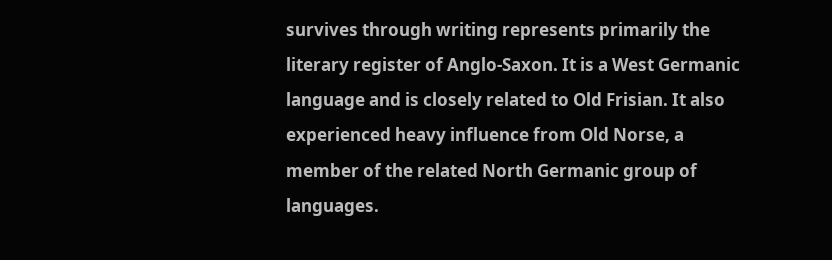survives through writing represents primarily the literary register of Anglo-Saxon. It is a West Germanic language and is closely related to Old Frisian. It also experienced heavy influence from Old Norse, a member of the related North Germanic group of languages.